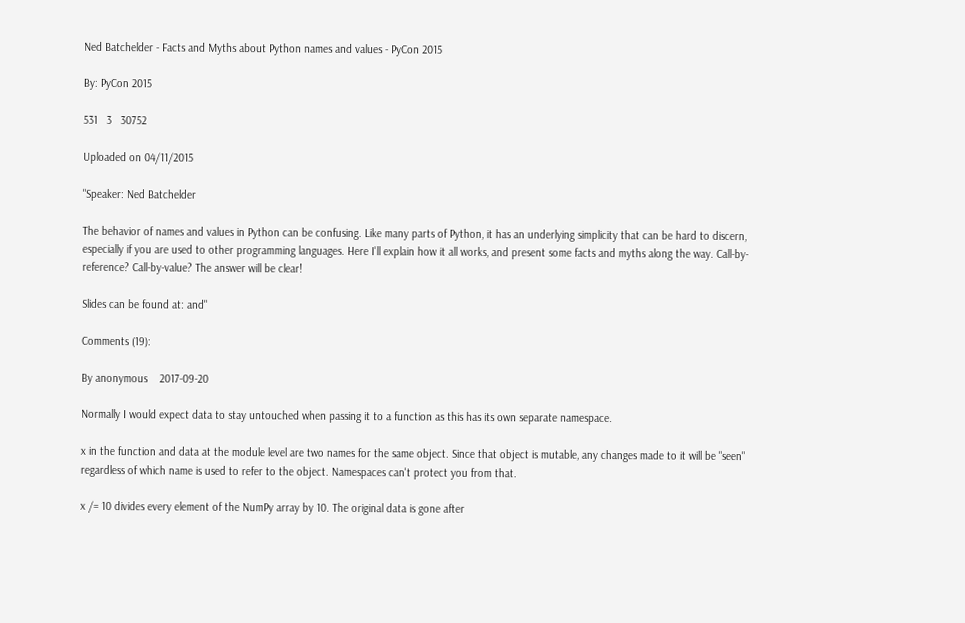Ned Batchelder - Facts and Myths about Python names and values - PyCon 2015

By: PyCon 2015

531   3   30752

Uploaded on 04/11/2015

"Speaker: Ned Batchelder

The behavior of names and values in Python can be confusing. Like many parts of Python, it has an underlying simplicity that can be hard to discern, especially if you are used to other programming languages. Here I'll explain how it all works, and present some facts and myths along the way. Call-by-reference? Call-by-value? The answer will be clear!

Slides can be found at: and"

Comments (19):

By anonymous    2017-09-20

Normally I would expect data to stay untouched when passing it to a function as this has its own separate namespace.

x in the function and data at the module level are two names for the same object. Since that object is mutable, any changes made to it will be "seen" regardless of which name is used to refer to the object. Namespaces can't protect you from that.

x /= 10 divides every element of the NumPy array by 10. The original data is gone after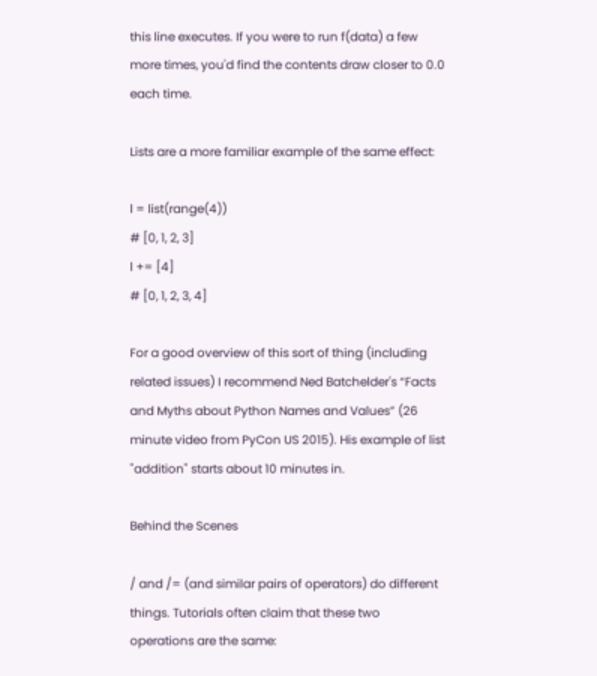this line executes. If you were to run f(data) a few more times, you'd find the contents draw closer to 0.0 each time.

Lists are a more familiar example of the same effect:

l = list(range(4))
# [0, 1, 2, 3]
l += [4]
# [0, 1, 2, 3, 4]

For a good overview of this sort of thing (including related issues) I recommend Ned Batchelder's “Facts and Myths about Python Names and Values” (26 minute video from PyCon US 2015). His example of list "addition" starts about 10 minutes in.

Behind the Scenes

/ and /= (and similar pairs of operators) do different things. Tutorials often claim that these two operations are the same: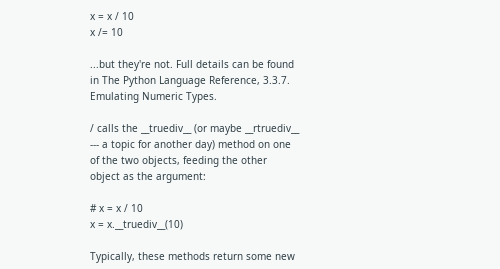x = x / 10
x /= 10

...but they're not. Full details can be found in The Python Language Reference, 3.3.7. Emulating Numeric Types.

/ calls the __truediv__ (or maybe __rtruediv__ --- a topic for another day) method on one of the two objects, feeding the other object as the argument:

# x = x / 10
x = x.__truediv__(10)

Typically, these methods return some new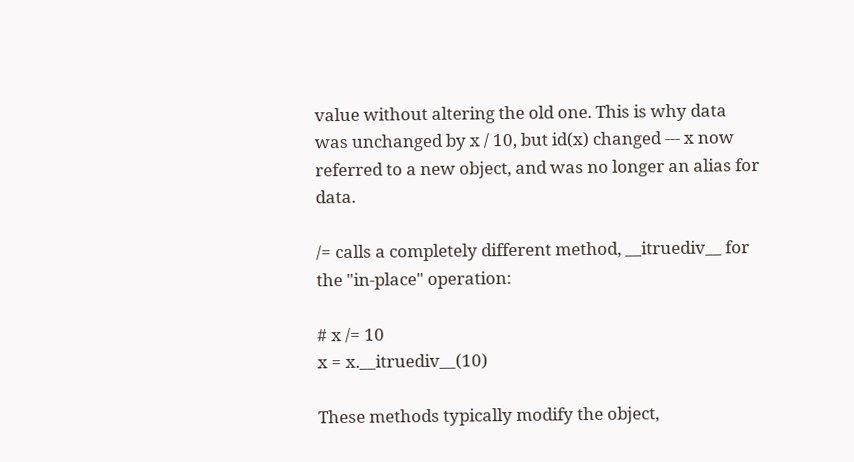value without altering the old one. This is why data was unchanged by x / 10, but id(x) changed --- x now referred to a new object, and was no longer an alias for data.

/= calls a completely different method, __itruediv__ for the "in-place" operation:

# x /= 10
x = x.__itruediv__(10)

These methods typically modify the object,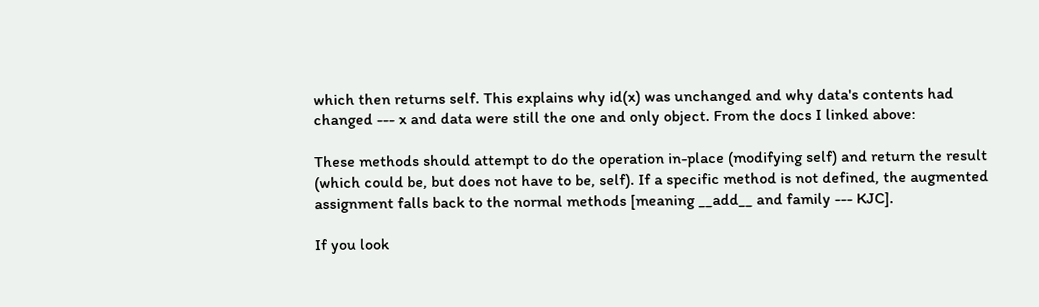which then returns self. This explains why id(x) was unchanged and why data's contents had changed --- x and data were still the one and only object. From the docs I linked above:

These methods should attempt to do the operation in-place (modifying self) and return the result (which could be, but does not have to be, self). If a specific method is not defined, the augmented assignment falls back to the normal methods [meaning __add__ and family --- KJC].

If you look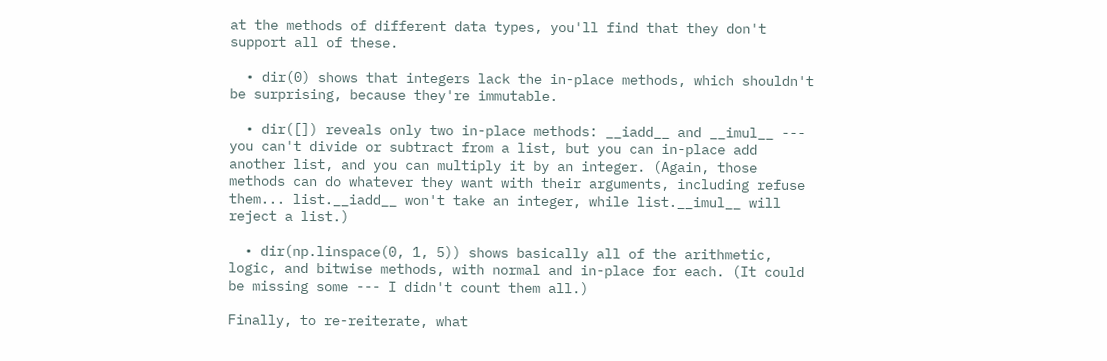at the methods of different data types, you'll find that they don't support all of these.

  • dir(0) shows that integers lack the in-place methods, which shouldn't be surprising, because they're immutable.

  • dir([]) reveals only two in-place methods: __iadd__ and __imul__ --- you can't divide or subtract from a list, but you can in-place add another list, and you can multiply it by an integer. (Again, those methods can do whatever they want with their arguments, including refuse them... list.__iadd__ won't take an integer, while list.__imul__ will reject a list.)

  • dir(np.linspace(0, 1, 5)) shows basically all of the arithmetic, logic, and bitwise methods, with normal and in-place for each. (It could be missing some --- I didn't count them all.)

Finally, to re-reiterate, what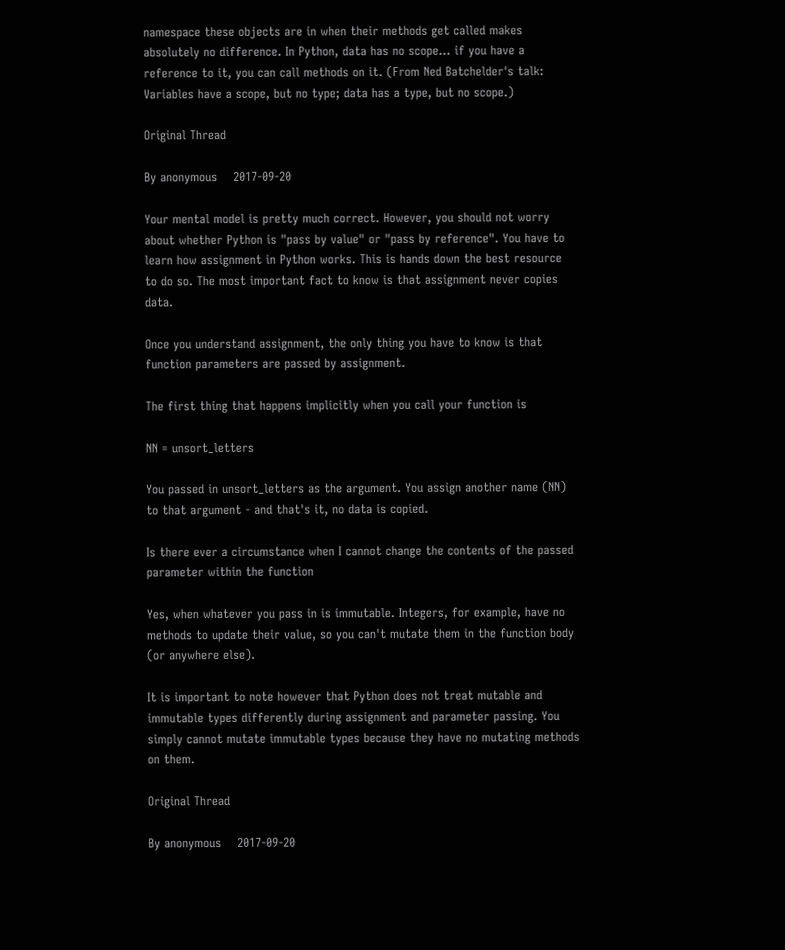namespace these objects are in when their methods get called makes absolutely no difference. In Python, data has no scope... if you have a reference to it, you can call methods on it. (From Ned Batchelder's talk: Variables have a scope, but no type; data has a type, but no scope.)

Original Thread

By anonymous    2017-09-20

Your mental model is pretty much correct. However, you should not worry about whether Python is "pass by value" or "pass by reference". You have to learn how assignment in Python works. This is hands down the best resource to do so. The most important fact to know is that assignment never copies data.

Once you understand assignment, the only thing you have to know is that function parameters are passed by assignment.

The first thing that happens implicitly when you call your function is

NN = unsort_letters

You passed in unsort_letters as the argument. You assign another name (NN) to that argument - and that's it, no data is copied.

Is there ever a circumstance when I cannot change the contents of the passed parameter within the function

Yes, when whatever you pass in is immutable. Integers, for example, have no methods to update their value, so you can't mutate them in the function body (or anywhere else).

It is important to note however that Python does not treat mutable and immutable types differently during assignment and parameter passing. You simply cannot mutate immutable types because they have no mutating methods on them.

Original Thread

By anonymous    2017-09-20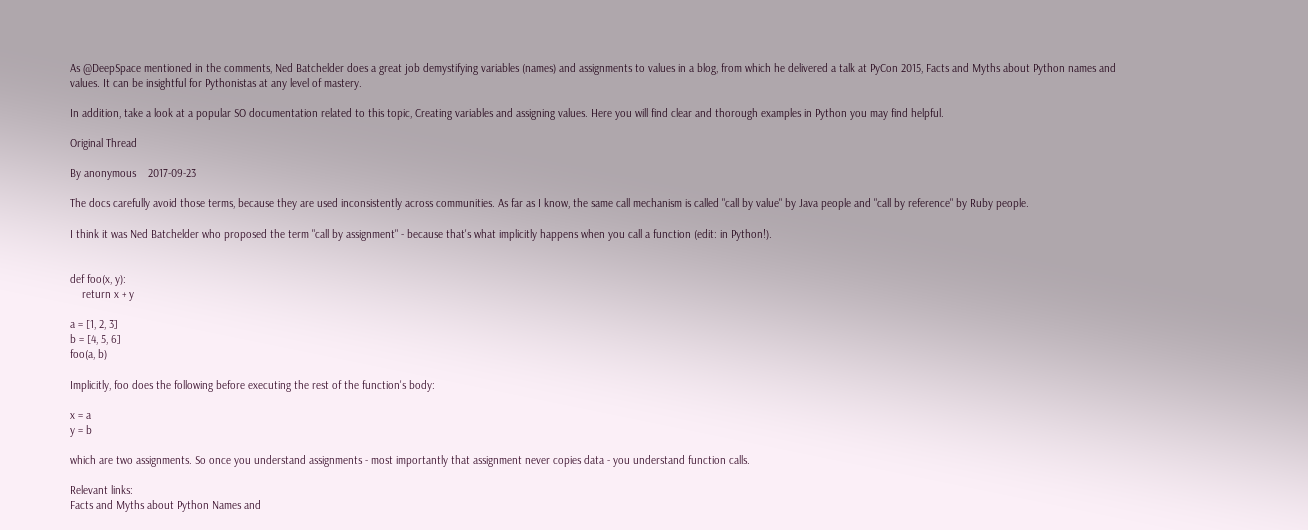As @DeepSpace mentioned in the comments, Ned Batchelder does a great job demystifying variables (names) and assignments to values in a blog, from which he delivered a talk at PyCon 2015, Facts and Myths about Python names and values. It can be insightful for Pythonistas at any level of mastery.

In addition, take a look at a popular SO documentation related to this topic, Creating variables and assigning values. Here you will find clear and thorough examples in Python you may find helpful.

Original Thread

By anonymous    2017-09-23

The docs carefully avoid those terms, because they are used inconsistently across communities. As far as I know, the same call mechanism is called "call by value" by Java people and "call by reference" by Ruby people.

I think it was Ned Batchelder who proposed the term "call by assignment" - because that's what implicitly happens when you call a function (edit: in Python!).


def foo(x, y):
    return x + y

a = [1, 2, 3]
b = [4, 5, 6]
foo(a, b)

Implicitly, foo does the following before executing the rest of the function's body:

x = a
y = b

which are two assignments. So once you understand assignments - most importantly that assignment never copies data - you understand function calls.

Relevant links:
Facts and Myths about Python Names and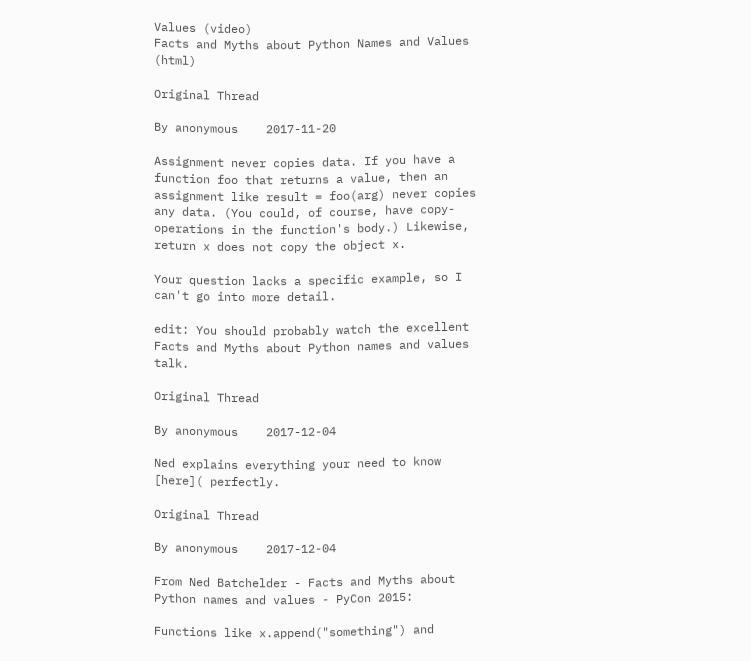Values (video)
Facts and Myths about Python Names and Values (html)

Original Thread

By anonymous    2017-11-20

Assignment never copies data. If you have a function foo that returns a value, then an assignment like result = foo(arg) never copies any data. (You could, of course, have copy-operations in the function's body.) Likewise, return x does not copy the object x.

Your question lacks a specific example, so I can't go into more detail.

edit: You should probably watch the excellent Facts and Myths about Python names and values talk.

Original Thread

By anonymous    2017-12-04

Ned explains everything your need to know [here]( perfectly.

Original Thread

By anonymous    2017-12-04

From Ned Batchelder - Facts and Myths about Python names and values - PyCon 2015:

Functions like x.append("something") and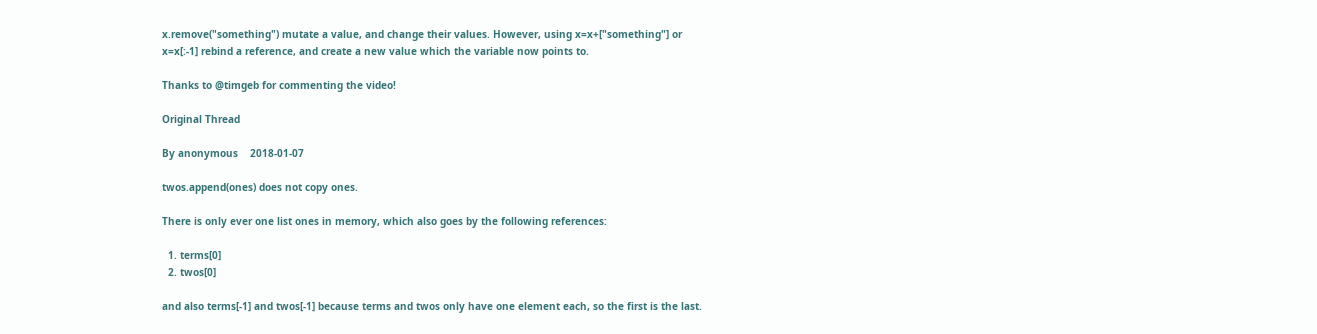x.remove("something") mutate a value, and change their values. However, using x=x+["something"] or x=x[:-1] rebind a reference, and create a new value which the variable now points to.

Thanks to @timgeb for commenting the video!

Original Thread

By anonymous    2018-01-07

twos.append(ones) does not copy ones.

There is only ever one list ones in memory, which also goes by the following references:

  1. terms[0]
  2. twos[0]

and also terms[-1] and twos[-1] because terms and twos only have one element each, so the first is the last.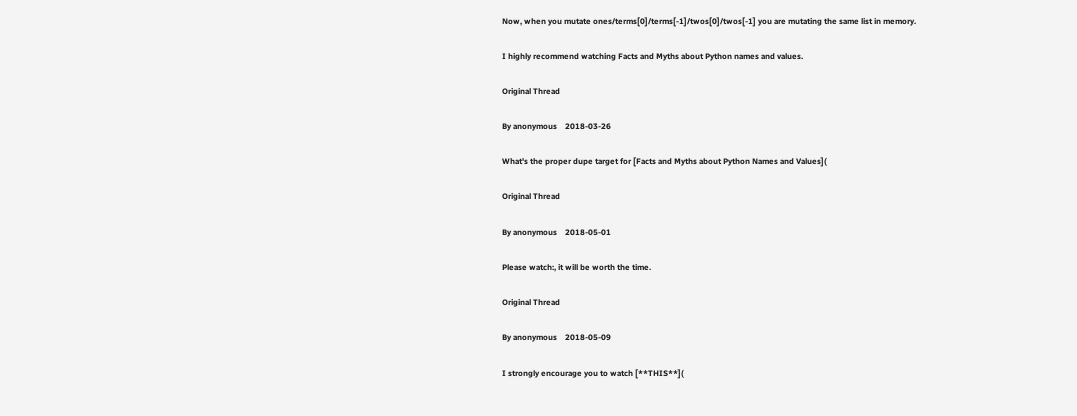Now, when you mutate ones/terms[0]/terms[-1]/twos[0]/twos[-1] you are mutating the same list in memory.

I highly recommend watching Facts and Myths about Python names and values.

Original Thread

By anonymous    2018-03-26

What's the proper dupe target for [Facts and Myths about Python Names and Values](

Original Thread

By anonymous    2018-05-01

Please watch:, it will be worth the time.

Original Thread

By anonymous    2018-05-09

I strongly encourage you to watch [**THIS**](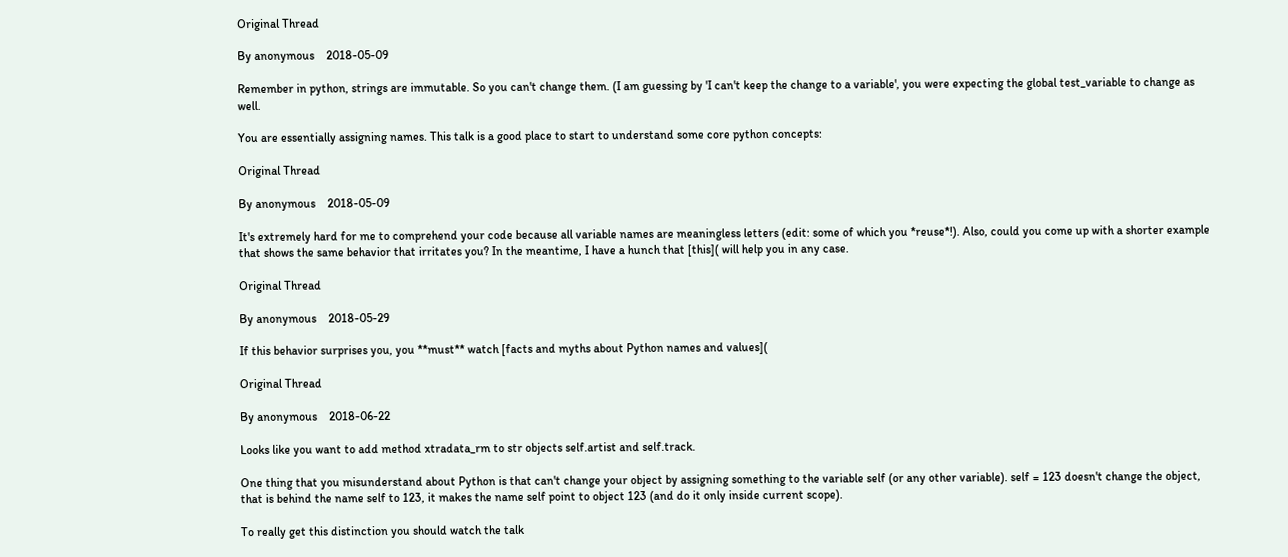Original Thread

By anonymous    2018-05-09

Remember in python, strings are immutable. So you can't change them. (I am guessing by 'I can't keep the change to a variable', you were expecting the global test_variable to change as well.

You are essentially assigning names. This talk is a good place to start to understand some core python concepts:

Original Thread

By anonymous    2018-05-09

It's extremely hard for me to comprehend your code because all variable names are meaningless letters (edit: some of which you *reuse*!). Also, could you come up with a shorter example that shows the same behavior that irritates you? In the meantime, I have a hunch that [this]( will help you in any case.

Original Thread

By anonymous    2018-05-29

If this behavior surprises you, you **must** watch [facts and myths about Python names and values](

Original Thread

By anonymous    2018-06-22

Looks like you want to add method xtradata_rm to str objects self.artist and self.track.

One thing that you misunderstand about Python is that can't change your object by assigning something to the variable self (or any other variable). self = 123 doesn't change the object, that is behind the name self to 123, it makes the name self point to object 123 (and do it only inside current scope).

To really get this distinction you should watch the talk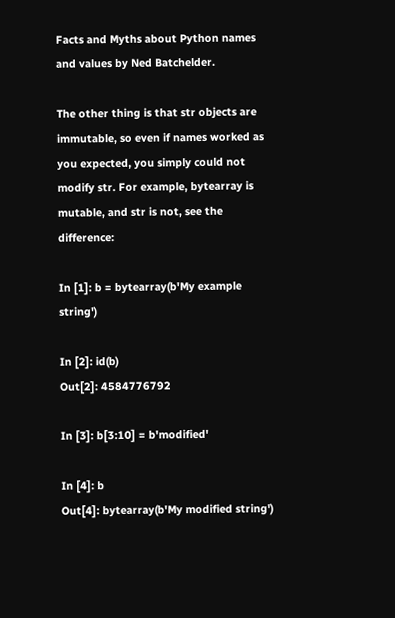Facts and Myths about Python names and values by Ned Batchelder.

The other thing is that str objects are immutable, so even if names worked as you expected, you simply could not modify str. For example, bytearray is mutable, and str is not, see the difference:

In [1]: b = bytearray(b'My example string')

In [2]: id(b)
Out[2]: 4584776792

In [3]: b[3:10] = b'modified'

In [4]: b
Out[4]: bytearray(b'My modified string')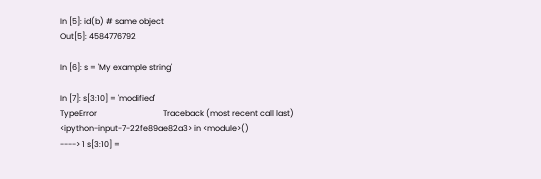In [5]: id(b) # same object
Out[5]: 4584776792

In [6]: s = 'My example string'

In [7]: s[3:10] = 'modified'
TypeError                                 Traceback (most recent call last)
<ipython-input-7-22fe89ae82a3> in <module>()
----> 1 s[3:10] =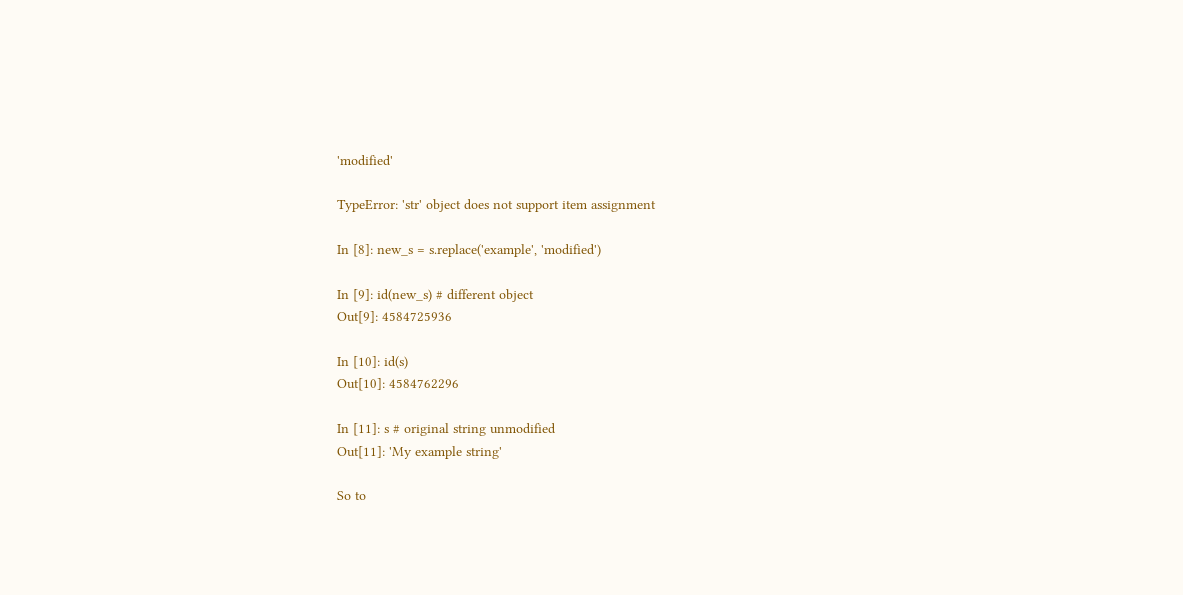'modified'

TypeError: 'str' object does not support item assignment

In [8]: new_s = s.replace('example', 'modified')

In [9]: id(new_s) # different object
Out[9]: 4584725936

In [10]: id(s)
Out[10]: 4584762296

In [11]: s # original string unmodified
Out[11]: 'My example string'

So to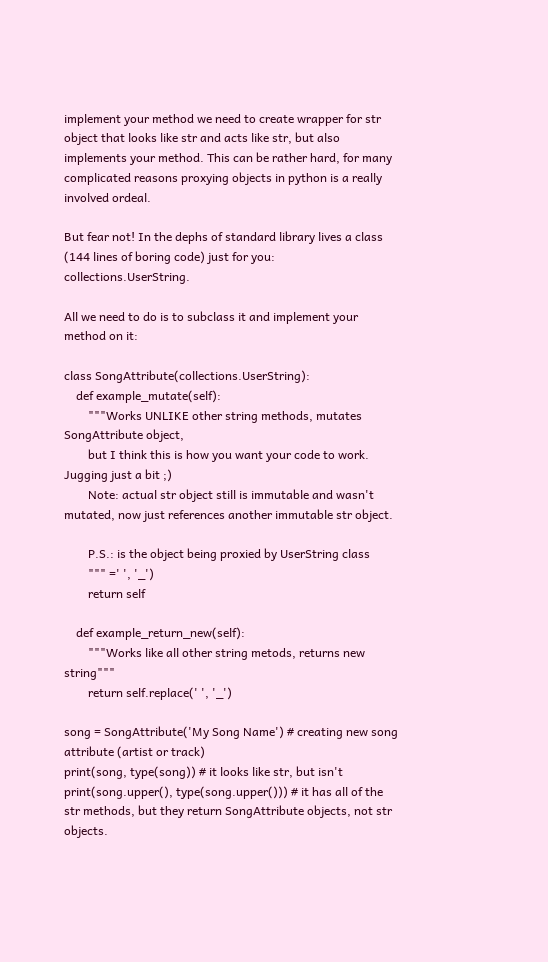implement your method we need to create wrapper for str object that looks like str and acts like str, but also implements your method. This can be rather hard, for many complicated reasons proxying objects in python is a really involved ordeal.

But fear not! In the dephs of standard library lives a class (144 lines of boring code) just for you: collections.UserString.

All we need to do is to subclass it and implement your method on it:

class SongAttribute(collections.UserString):
    def example_mutate(self):
        """Works UNLIKE other string methods, mutates SongAttribute object,
        but I think this is how you want your code to work. Jugging just a bit ;)
        Note: actual str object still is immutable and wasn't mutated, now just references another immutable str object.

        P.S.: is the object being proxied by UserString class
        """ =' ', '_')
        return self

    def example_return_new(self):
        """Works like all other string metods, returns new string"""
        return self.replace(' ', '_')

song = SongAttribute('My Song Name') # creating new song attribute (artist or track)
print(song, type(song)) # it looks like str, but isn't
print(song.upper(), type(song.upper())) # it has all of the str methods, but they return SongAttribute objects, not str objects.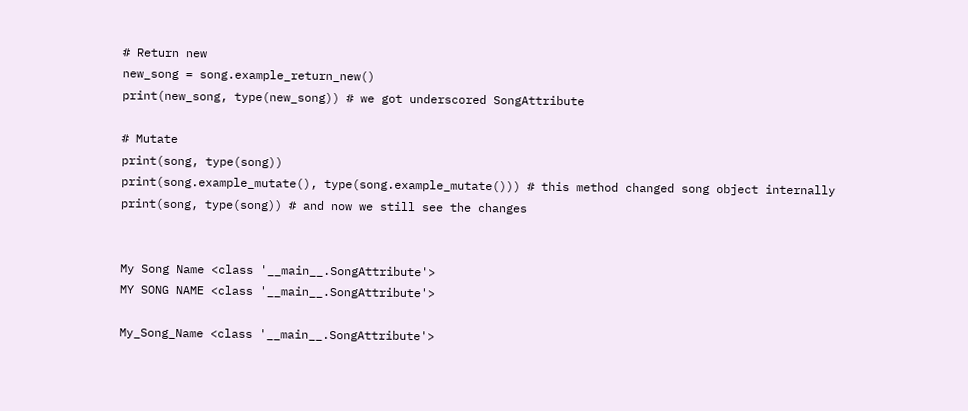# Return new
new_song = song.example_return_new()
print(new_song, type(new_song)) # we got underscored SongAttribute

# Mutate
print(song, type(song))
print(song.example_mutate(), type(song.example_mutate())) # this method changed song object internally
print(song, type(song)) # and now we still see the changes


My Song Name <class '__main__.SongAttribute'>
MY SONG NAME <class '__main__.SongAttribute'>

My_Song_Name <class '__main__.SongAttribute'>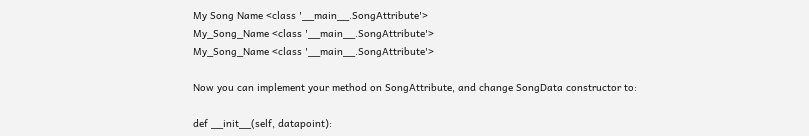My Song Name <class '__main__.SongAttribute'>
My_Song_Name <class '__main__.SongAttribute'>
My_Song_Name <class '__main__.SongAttribute'>

Now you can implement your method on SongAttribute, and change SongData constructor to:

def __init__(self, datapoint):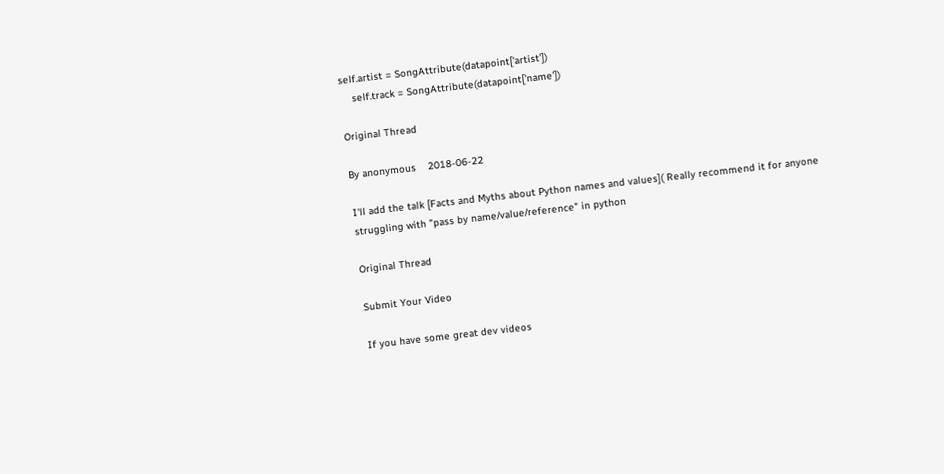self.artist = SongAttribute(datapoint['artist'])
    self.track = SongAttribute(datapoint['name'])

Original Thread

By anonymous    2018-06-22

I'll add the talk [Facts and Myths about Python names and values]( Really recommend it for anyone struggling with "pass by name/value/reference" in python

Original Thread

Submit Your Video

If you have some great dev videos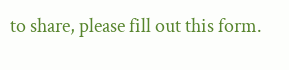to share, please fill out this form.